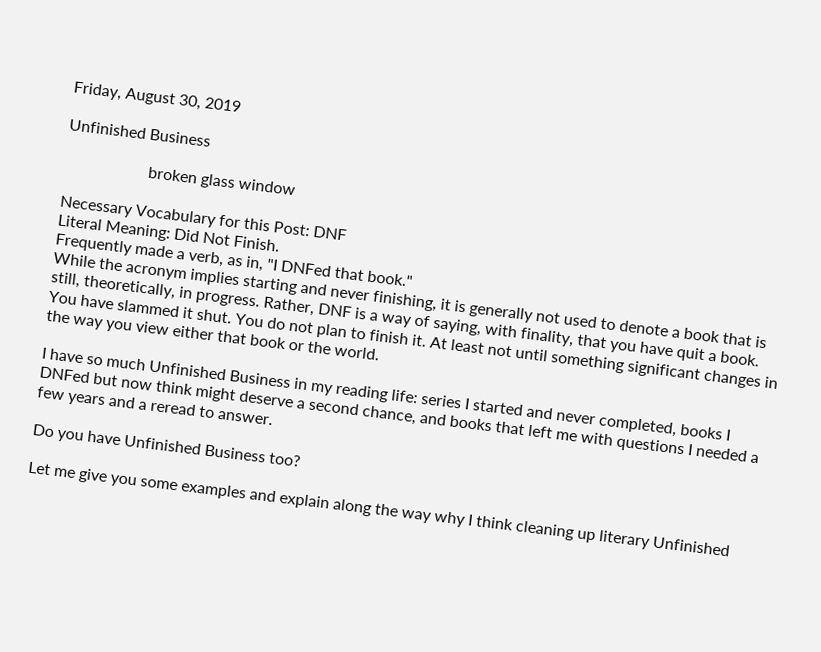Friday, August 30, 2019

Unfinished Business

                     broken glass window

Necessary Vocabulary for this Post: DNF
Literal Meaning: Did Not Finish.
Frequently made a verb, as in, "I DNFed that book."
While the acronym implies starting and never finishing, it is generally not used to denote a book that is still, theoretically, in progress. Rather, DNF is a way of saying, with finality, that you have quit a book. You have slammed it shut. You do not plan to finish it. At least not until something significant changes in the way you view either that book or the world.

I have so much Unfinished Business in my reading life: series I started and never completed, books I DNFed but now think might deserve a second chance, and books that left me with questions I needed a few years and a reread to answer.

Do you have Unfinished Business too?

Let me give you some examples and explain along the way why I think cleaning up literary Unfinished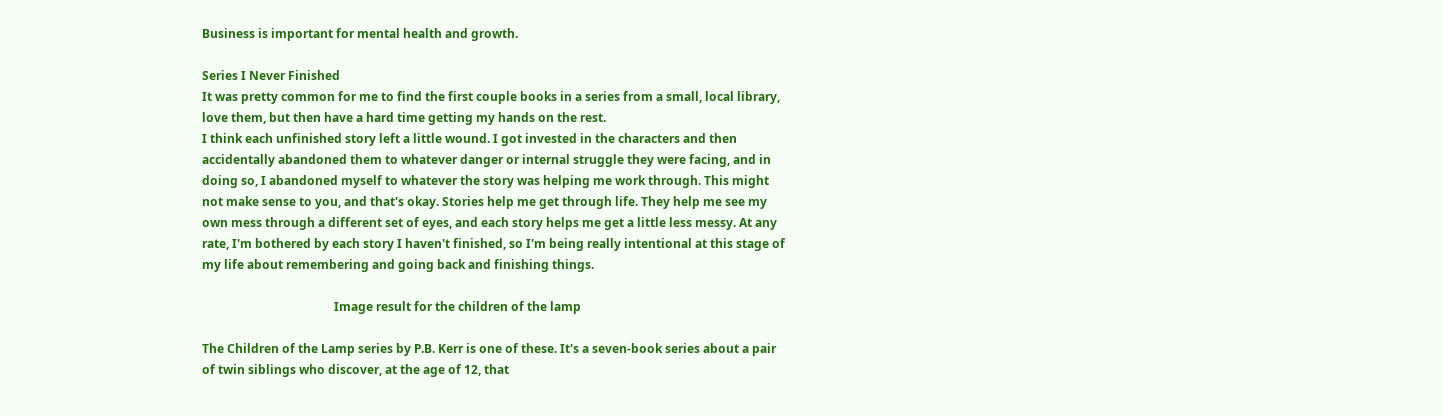Business is important for mental health and growth.

Series I Never Finished
It was pretty common for me to find the first couple books in a series from a small, local library, love them, but then have a hard time getting my hands on the rest.
I think each unfinished story left a little wound. I got invested in the characters and then accidentally abandoned them to whatever danger or internal struggle they were facing, and in doing so, I abandoned myself to whatever the story was helping me work through. This might not make sense to you, and that's okay. Stories help me get through life. They help me see my own mess through a different set of eyes, and each story helps me get a little less messy. At any rate, I'm bothered by each story I haven't finished, so I'm being really intentional at this stage of my life about remembering and going back and finishing things.

                                            Image result for the children of the lamp

The Children of the Lamp series by P.B. Kerr is one of these. It's a seven-book series about a pair of twin siblings who discover, at the age of 12, that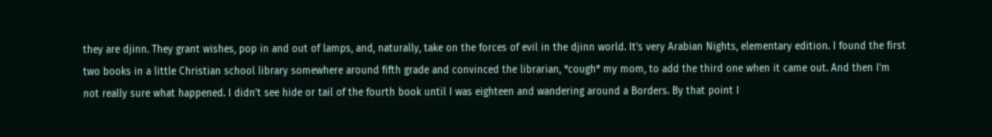they are djinn. They grant wishes, pop in and out of lamps, and, naturally, take on the forces of evil in the djinn world. It's very Arabian Nights, elementary edition. I found the first two books in a little Christian school library somewhere around fifth grade and convinced the librarian, *cough* my mom, to add the third one when it came out. And then I'm not really sure what happened. I didn't see hide or tail of the fourth book until I was eighteen and wandering around a Borders. By that point I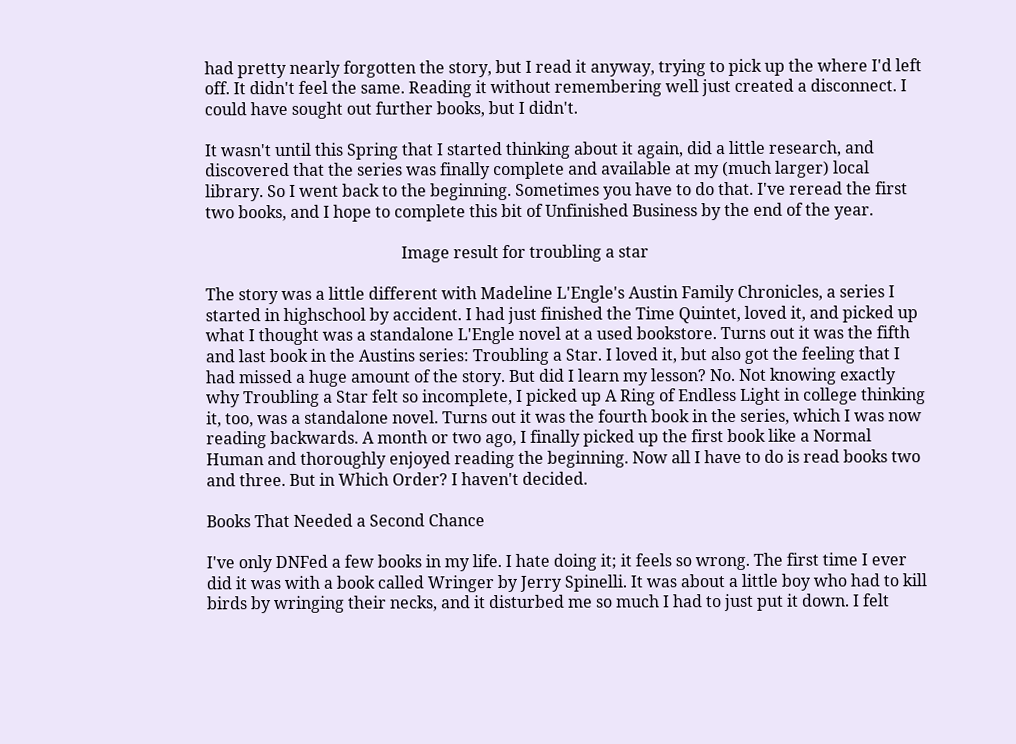had pretty nearly forgotten the story, but I read it anyway, trying to pick up the where I'd left off. It didn't feel the same. Reading it without remembering well just created a disconnect. I could have sought out further books, but I didn't.

It wasn't until this Spring that I started thinking about it again, did a little research, and discovered that the series was finally complete and available at my (much larger) local library. So I went back to the beginning. Sometimes you have to do that. I've reread the first two books, and I hope to complete this bit of Unfinished Business by the end of the year.

                                                 Image result for troubling a star

The story was a little different with Madeline L'Engle's Austin Family Chronicles, a series I started in highschool by accident. I had just finished the Time Quintet, loved it, and picked up what I thought was a standalone L'Engle novel at a used bookstore. Turns out it was the fifth and last book in the Austins series: Troubling a Star. I loved it, but also got the feeling that I had missed a huge amount of the story. But did I learn my lesson? No. Not knowing exactly why Troubling a Star felt so incomplete, I picked up A Ring of Endless Light in college thinking it, too, was a standalone novel. Turns out it was the fourth book in the series, which I was now reading backwards. A month or two ago, I finally picked up the first book like a Normal Human and thoroughly enjoyed reading the beginning. Now all I have to do is read books two and three. But in Which Order? I haven't decided.

Books That Needed a Second Chance

I've only DNFed a few books in my life. I hate doing it; it feels so wrong. The first time I ever did it was with a book called Wringer by Jerry Spinelli. It was about a little boy who had to kill birds by wringing their necks, and it disturbed me so much I had to just put it down. I felt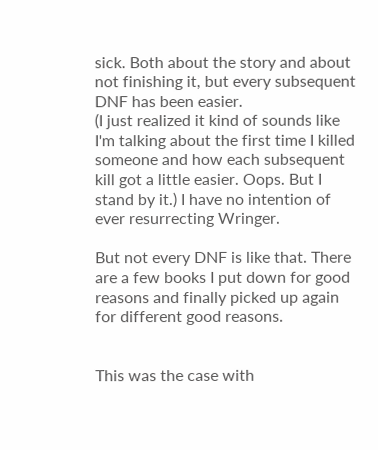sick. Both about the story and about not finishing it, but every subsequent DNF has been easier.
(I just realized it kind of sounds like I'm talking about the first time I killed someone and how each subsequent kill got a little easier. Oops. But I stand by it.) I have no intention of ever resurrecting Wringer.

But not every DNF is like that. There are a few books I put down for good reasons and finally picked up again for different good reasons.


This was the case with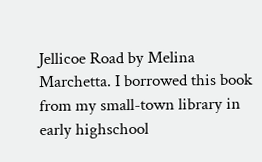Jellicoe Road by Melina Marchetta. I borrowed this book from my small-town library in early highschool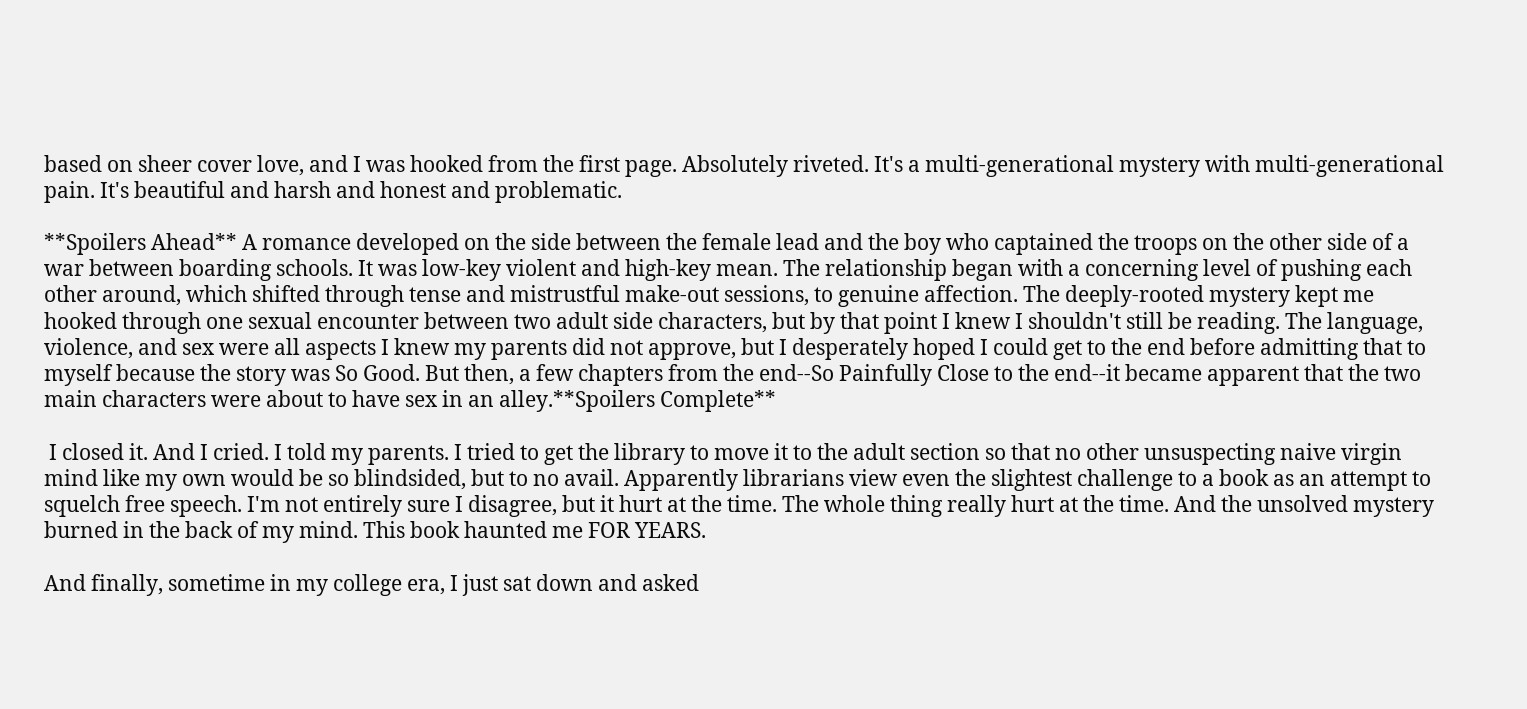based on sheer cover love, and I was hooked from the first page. Absolutely riveted. It's a multi-generational mystery with multi-generational pain. It's beautiful and harsh and honest and problematic.

**Spoilers Ahead** A romance developed on the side between the female lead and the boy who captained the troops on the other side of a war between boarding schools. It was low-key violent and high-key mean. The relationship began with a concerning level of pushing each other around, which shifted through tense and mistrustful make-out sessions, to genuine affection. The deeply-rooted mystery kept me hooked through one sexual encounter between two adult side characters, but by that point I knew I shouldn't still be reading. The language, violence, and sex were all aspects I knew my parents did not approve, but I desperately hoped I could get to the end before admitting that to myself because the story was So Good. But then, a few chapters from the end--So Painfully Close to the end--it became apparent that the two main characters were about to have sex in an alley.**Spoilers Complete**

 I closed it. And I cried. I told my parents. I tried to get the library to move it to the adult section so that no other unsuspecting naive virgin mind like my own would be so blindsided, but to no avail. Apparently librarians view even the slightest challenge to a book as an attempt to squelch free speech. I'm not entirely sure I disagree, but it hurt at the time. The whole thing really hurt at the time. And the unsolved mystery burned in the back of my mind. This book haunted me FOR YEARS.

And finally, sometime in my college era, I just sat down and asked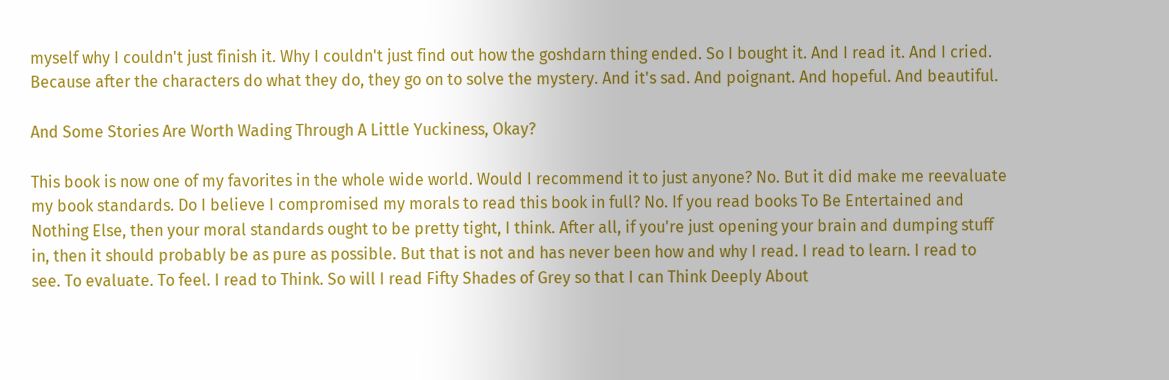myself why I couldn't just finish it. Why I couldn't just find out how the goshdarn thing ended. So I bought it. And I read it. And I cried. Because after the characters do what they do, they go on to solve the mystery. And it's sad. And poignant. And hopeful. And beautiful.

And Some Stories Are Worth Wading Through A Little Yuckiness, Okay?

This book is now one of my favorites in the whole wide world. Would I recommend it to just anyone? No. But it did make me reevaluate my book standards. Do I believe I compromised my morals to read this book in full? No. If you read books To Be Entertained and Nothing Else, then your moral standards ought to be pretty tight, I think. After all, if you're just opening your brain and dumping stuff in, then it should probably be as pure as possible. But that is not and has never been how and why I read. I read to learn. I read to see. To evaluate. To feel. I read to Think. So will I read Fifty Shades of Grey so that I can Think Deeply About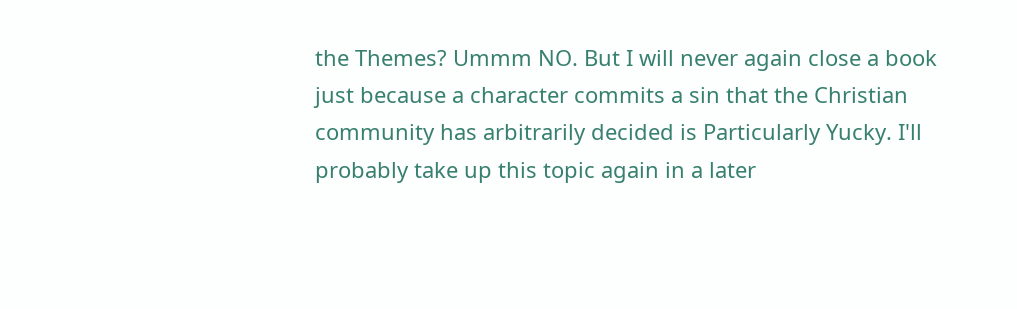the Themes? Ummm NO. But I will never again close a book just because a character commits a sin that the Christian community has arbitrarily decided is Particularly Yucky. I'll probably take up this topic again in a later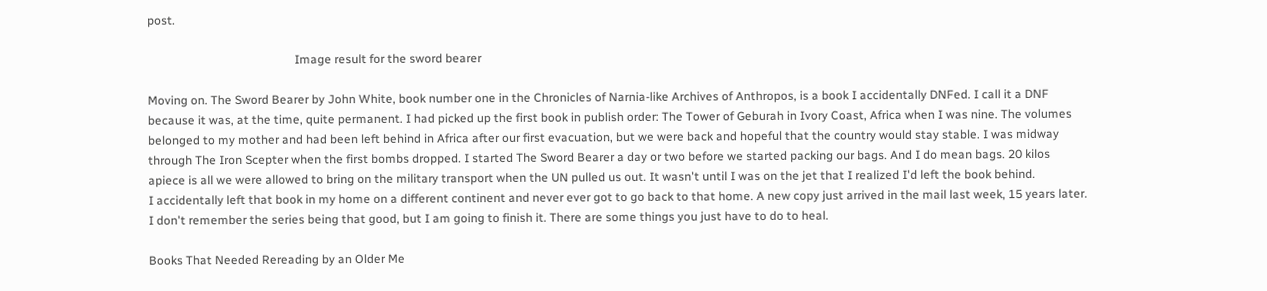post.

                                                 Image result for the sword bearer

Moving on. The Sword Bearer by John White, book number one in the Chronicles of Narnia-like Archives of Anthropos, is a book I accidentally DNFed. I call it a DNF because it was, at the time, quite permanent. I had picked up the first book in publish order: The Tower of Geburah in Ivory Coast, Africa when I was nine. The volumes belonged to my mother and had been left behind in Africa after our first evacuation, but we were back and hopeful that the country would stay stable. I was midway through The Iron Scepter when the first bombs dropped. I started The Sword Bearer a day or two before we started packing our bags. And I do mean bags. 20 kilos apiece is all we were allowed to bring on the military transport when the UN pulled us out. It wasn't until I was on the jet that I realized I'd left the book behind.
I accidentally left that book in my home on a different continent and never ever got to go back to that home. A new copy just arrived in the mail last week, 15 years later. I don't remember the series being that good, but I am going to finish it. There are some things you just have to do to heal.

Books That Needed Rereading by an Older Me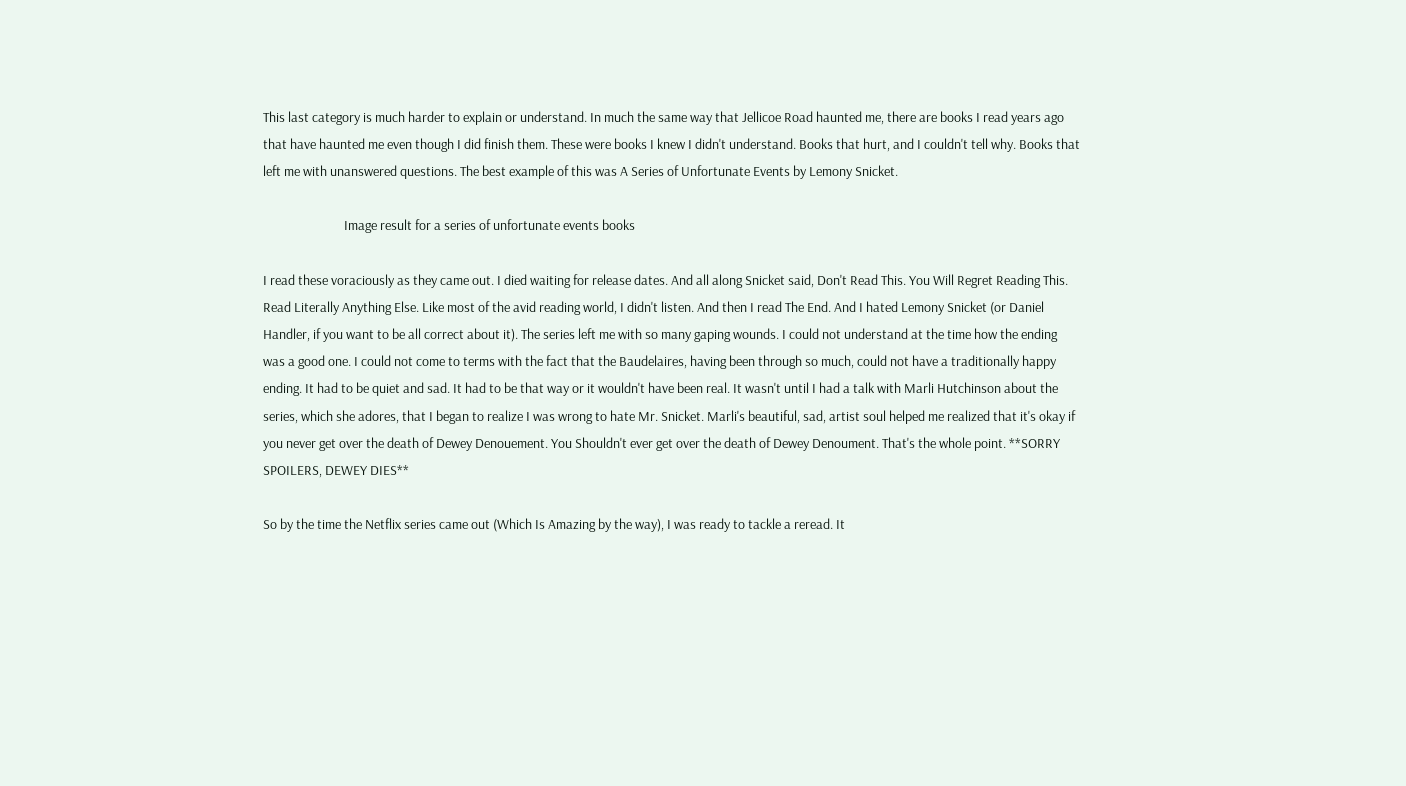This last category is much harder to explain or understand. In much the same way that Jellicoe Road haunted me, there are books I read years ago that have haunted me even though I did finish them. These were books I knew I didn't understand. Books that hurt, and I couldn't tell why. Books that left me with unanswered questions. The best example of this was A Series of Unfortunate Events by Lemony Snicket.

                           Image result for a series of unfortunate events books

I read these voraciously as they came out. I died waiting for release dates. And all along Snicket said, Don't Read This. You Will Regret Reading This. Read Literally Anything Else. Like most of the avid reading world, I didn't listen. And then I read The End. And I hated Lemony Snicket (or Daniel Handler, if you want to be all correct about it). The series left me with so many gaping wounds. I could not understand at the time how the ending was a good one. I could not come to terms with the fact that the Baudelaires, having been through so much, could not have a traditionally happy ending. It had to be quiet and sad. It had to be that way or it wouldn't have been real. It wasn't until I had a talk with Marli Hutchinson about the series, which she adores, that I began to realize I was wrong to hate Mr. Snicket. Marli's beautiful, sad, artist soul helped me realized that it's okay if you never get over the death of Dewey Denouement. You Shouldn't ever get over the death of Dewey Denoument. That's the whole point. **SORRY SPOILERS, DEWEY DIES**

So by the time the Netflix series came out (Which Is Amazing by the way), I was ready to tackle a reread. It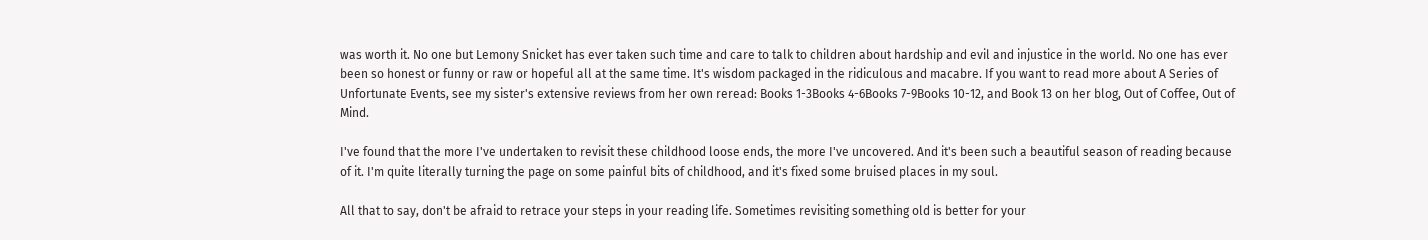was worth it. No one but Lemony Snicket has ever taken such time and care to talk to children about hardship and evil and injustice in the world. No one has ever been so honest or funny or raw or hopeful all at the same time. It's wisdom packaged in the ridiculous and macabre. If you want to read more about A Series of Unfortunate Events, see my sister's extensive reviews from her own reread: Books 1-3Books 4-6Books 7-9Books 10-12, and Book 13 on her blog, Out of Coffee, Out of Mind.

I've found that the more I've undertaken to revisit these childhood loose ends, the more I've uncovered. And it's been such a beautiful season of reading because of it. I'm quite literally turning the page on some painful bits of childhood, and it's fixed some bruised places in my soul.

All that to say, don't be afraid to retrace your steps in your reading life. Sometimes revisiting something old is better for your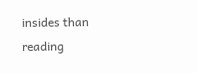insides than reading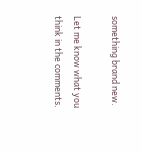something brand new.

Let me know what you think in the comments.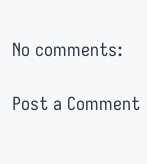No comments:

Post a Comment